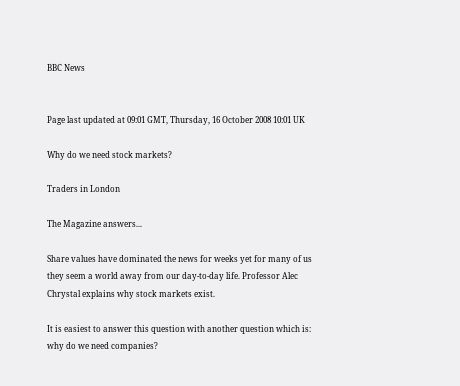BBC News


Page last updated at 09:01 GMT, Thursday, 16 October 2008 10:01 UK

Why do we need stock markets?

Traders in London

The Magazine answers...

Share values have dominated the news for weeks yet for many of us they seem a world away from our day-to-day life. Professor Alec Chrystal explains why stock markets exist.

It is easiest to answer this question with another question which is: why do we need companies?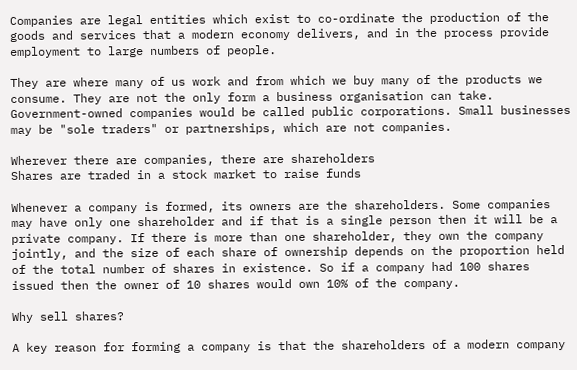Companies are legal entities which exist to co-ordinate the production of the goods and services that a modern economy delivers, and in the process provide employment to large numbers of people.

They are where many of us work and from which we buy many of the products we consume. They are not the only form a business organisation can take. Government-owned companies would be called public corporations. Small businesses may be "sole traders" or partnerships, which are not companies.

Wherever there are companies, there are shareholders
Shares are traded in a stock market to raise funds

Whenever a company is formed, its owners are the shareholders. Some companies may have only one shareholder and if that is a single person then it will be a private company. If there is more than one shareholder, they own the company jointly, and the size of each share of ownership depends on the proportion held of the total number of shares in existence. So if a company had 100 shares issued then the owner of 10 shares would own 10% of the company.

Why sell shares?

A key reason for forming a company is that the shareholders of a modern company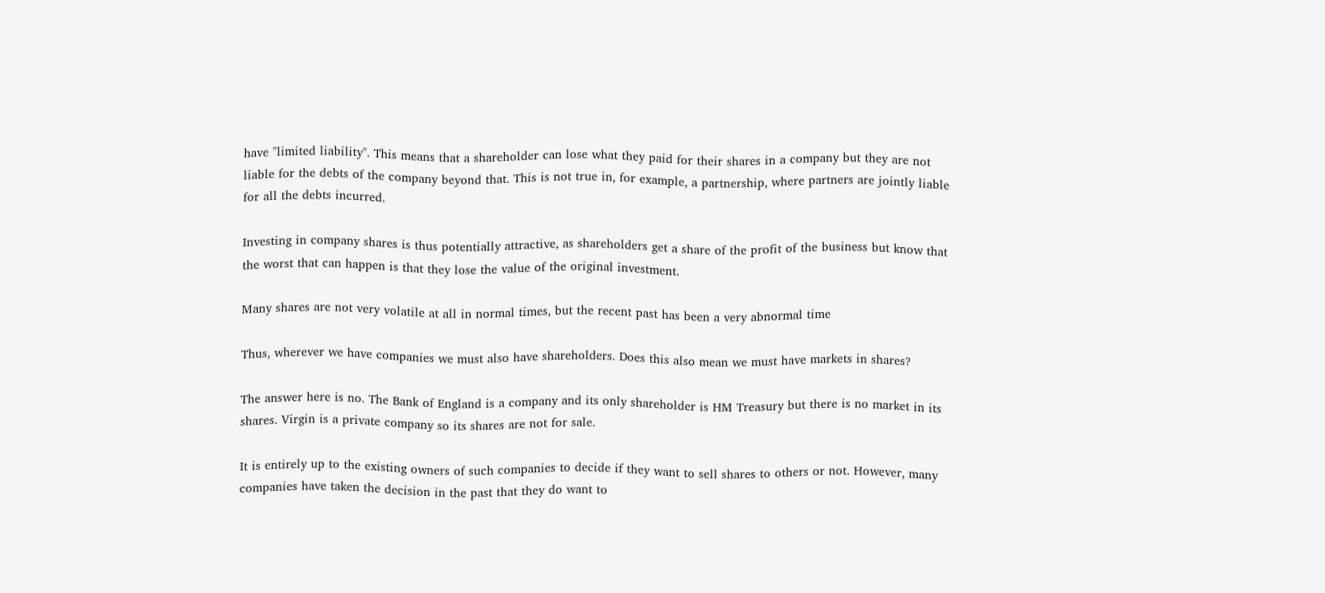have "limited liability". This means that a shareholder can lose what they paid for their shares in a company but they are not liable for the debts of the company beyond that. This is not true in, for example, a partnership, where partners are jointly liable for all the debts incurred.

Investing in company shares is thus potentially attractive, as shareholders get a share of the profit of the business but know that the worst that can happen is that they lose the value of the original investment.

Many shares are not very volatile at all in normal times, but the recent past has been a very abnormal time

Thus, wherever we have companies we must also have shareholders. Does this also mean we must have markets in shares?

The answer here is no. The Bank of England is a company and its only shareholder is HM Treasury but there is no market in its shares. Virgin is a private company so its shares are not for sale.

It is entirely up to the existing owners of such companies to decide if they want to sell shares to others or not. However, many companies have taken the decision in the past that they do want to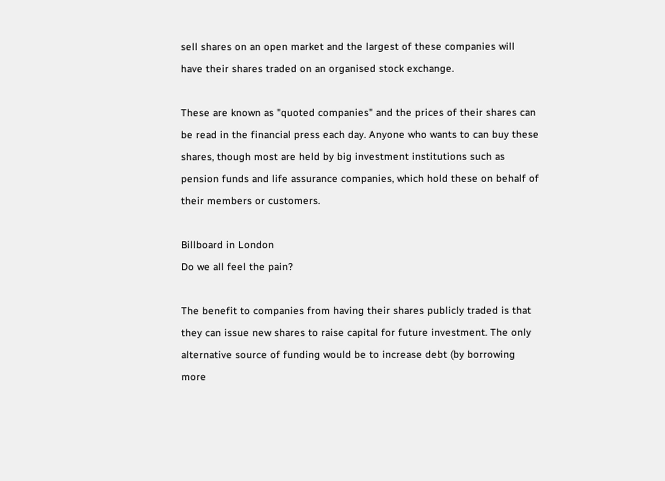sell shares on an open market and the largest of these companies will have their shares traded on an organised stock exchange.

These are known as "quoted companies" and the prices of their shares can be read in the financial press each day. Anyone who wants to can buy these shares, though most are held by big investment institutions such as pension funds and life assurance companies, which hold these on behalf of their members or customers.

Billboard in London
Do we all feel the pain?

The benefit to companies from having their shares publicly traded is that they can issue new shares to raise capital for future investment. The only alternative source of funding would be to increase debt (by borrowing more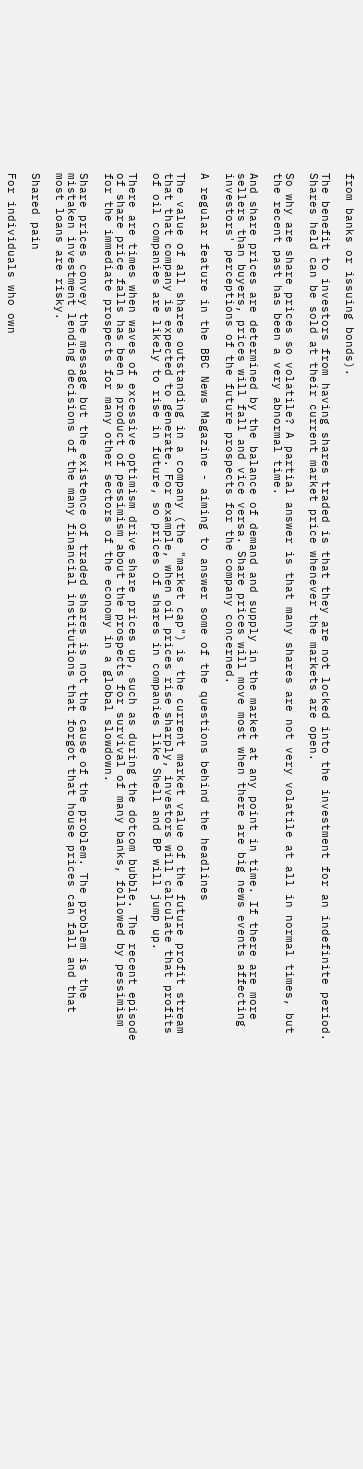from banks or issuing bonds).

The benefit to investors from having shares traded is that they are not locked into the investment for an indefinite period. Shares held can be sold at their current market price whenever the markets are open.

So why are share prices so volatile? A partial answer is that many shares are not very volatile at all in normal times, but the recent past has been a very abnormal time.

And share prices are determined by the balance of demand and supply in the market at any point in time. If there are more sellers than buyers, prices will fall and vice versa. Share prices will move most when there are big news events affecting investors' perceptions of the future prospects for the company concerned.

A regular feature in the BBC News Magazine - aiming to answer some of the questions behind the headlines

The value of all shares outstanding in a company (the "market cap") is the current market value of the future profit stream that that company is expected to generate. For example, when oil prices rise sharply, investors will calculate that profits of oil companies are likely to rise in future, so prices of shares in companies like Shell and BP will jump up.

There are times when waves of excessive optimism drive share prices up, such as during the dotcom bubble. The recent episode of share price falls has been a product of pessimism about the prospects for survival of many banks, followed by pessimism for the immediate prospects for many other sectors of the economy in a global slowdown.

Share prices convey the message but the existence of traded shares is not the cause of the problem. The problem is the mistaken investment lending decisions of the many financial institutions that forgot that house prices can fall and that most loans are risky.

Shared pain

For individuals who own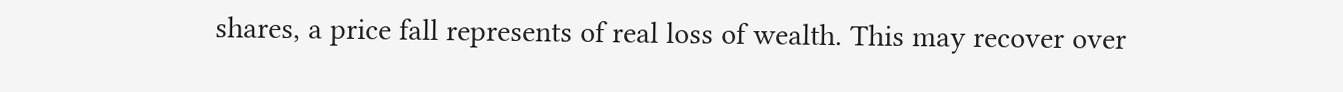shares, a price fall represents of real loss of wealth. This may recover over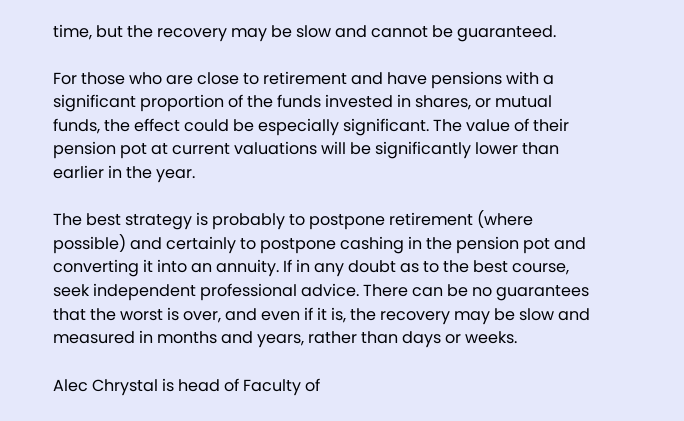time, but the recovery may be slow and cannot be guaranteed.

For those who are close to retirement and have pensions with a significant proportion of the funds invested in shares, or mutual funds, the effect could be especially significant. The value of their pension pot at current valuations will be significantly lower than earlier in the year.

The best strategy is probably to postpone retirement (where possible) and certainly to postpone cashing in the pension pot and converting it into an annuity. If in any doubt as to the best course, seek independent professional advice. There can be no guarantees that the worst is over, and even if it is, the recovery may be slow and measured in months and years, rather than days or weeks.

Alec Chrystal is head of Faculty of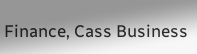Finance, Cass Business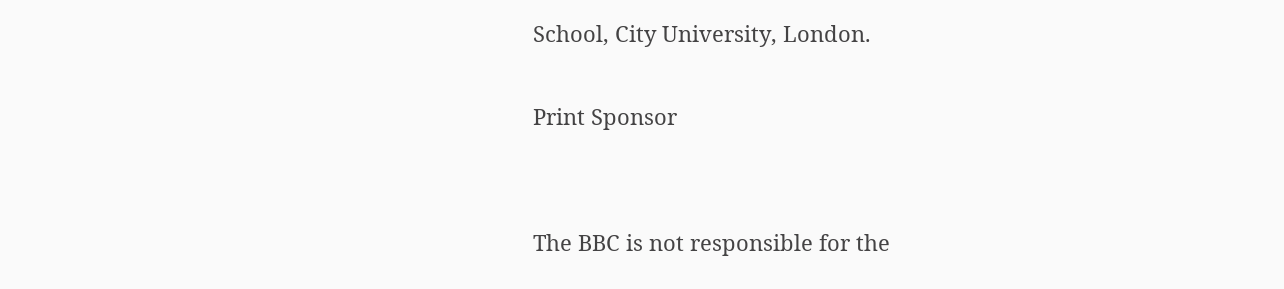School, City University, London.

Print Sponsor


The BBC is not responsible for the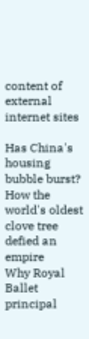content of external internet sites

Has China's housing bubble burst?
How the world's oldest clove tree defied an empire
Why Royal Ballet principal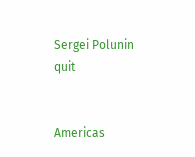Sergei Polunin quit


Americas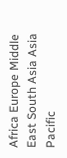Africa Europe Middle East South Asia Asia Pacific